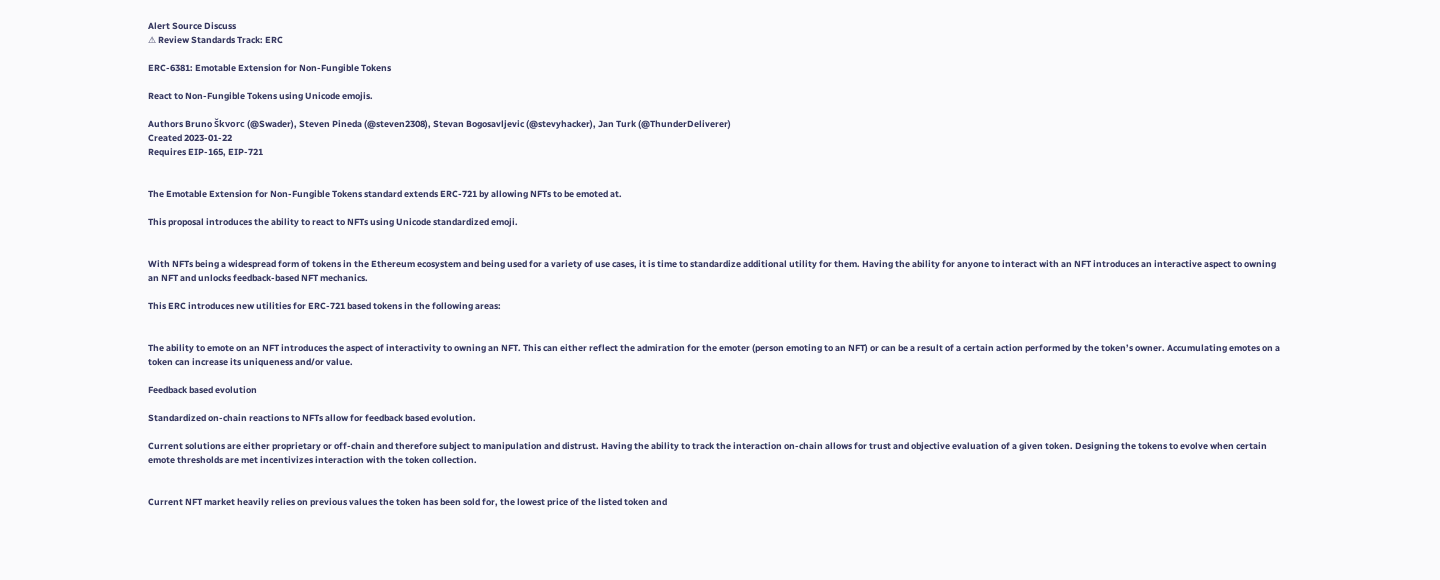Alert Source Discuss
⚠ Review Standards Track: ERC

ERC-6381: Emotable Extension for Non-Fungible Tokens

React to Non-Fungible Tokens using Unicode emojis.

Authors Bruno Škvorc (@Swader), Steven Pineda (@steven2308), Stevan Bogosavljevic (@stevyhacker), Jan Turk (@ThunderDeliverer)
Created 2023-01-22
Requires EIP-165, EIP-721


The Emotable Extension for Non-Fungible Tokens standard extends ERC-721 by allowing NFTs to be emoted at.

This proposal introduces the ability to react to NFTs using Unicode standardized emoji.


With NFTs being a widespread form of tokens in the Ethereum ecosystem and being used for a variety of use cases, it is time to standardize additional utility for them. Having the ability for anyone to interact with an NFT introduces an interactive aspect to owning an NFT and unlocks feedback-based NFT mechanics.

This ERC introduces new utilities for ERC-721 based tokens in the following areas:


The ability to emote on an NFT introduces the aspect of interactivity to owning an NFT. This can either reflect the admiration for the emoter (person emoting to an NFT) or can be a result of a certain action performed by the token’s owner. Accumulating emotes on a token can increase its uniqueness and/or value.

Feedback based evolution

Standardized on-chain reactions to NFTs allow for feedback based evolution.

Current solutions are either proprietary or off-chain and therefore subject to manipulation and distrust. Having the ability to track the interaction on-chain allows for trust and objective evaluation of a given token. Designing the tokens to evolve when certain emote thresholds are met incentivizes interaction with the token collection.


Current NFT market heavily relies on previous values the token has been sold for, the lowest price of the listed token and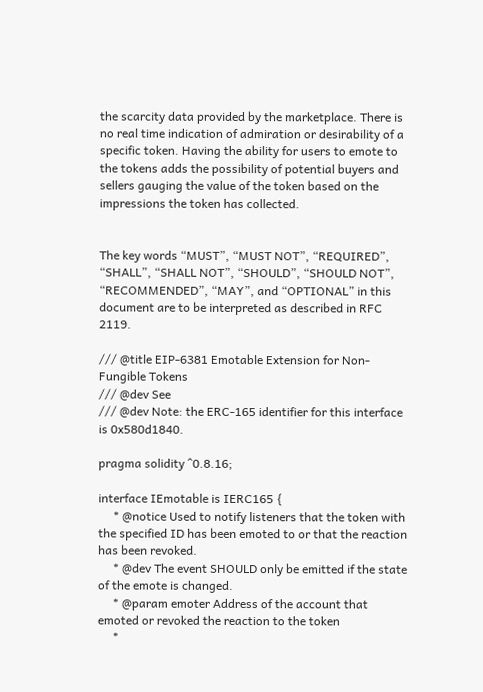the scarcity data provided by the marketplace. There is no real time indication of admiration or desirability of a specific token. Having the ability for users to emote to the tokens adds the possibility of potential buyers and sellers gauging the value of the token based on the impressions the token has collected.


The key words “MUST”, “MUST NOT”, “REQUIRED”, “SHALL”, “SHALL NOT”, “SHOULD”, “SHOULD NOT”, “RECOMMENDED”, “MAY”, and “OPTIONAL” in this document are to be interpreted as described in RFC 2119.

/// @title EIP-6381 Emotable Extension for Non-Fungible Tokens
/// @dev See
/// @dev Note: the ERC-165 identifier for this interface is 0x580d1840.

pragma solidity ^0.8.16;

interface IEmotable is IERC165 {
     * @notice Used to notify listeners that the token with the specified ID has been emoted to or that the reaction has been revoked.
     * @dev The event SHOULD only be emitted if the state of the emote is changed.
     * @param emoter Address of the account that emoted or revoked the reaction to the token
     *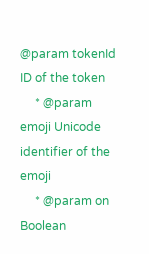@param tokenId ID of the token
     * @param emoji Unicode identifier of the emoji
     * @param on Boolean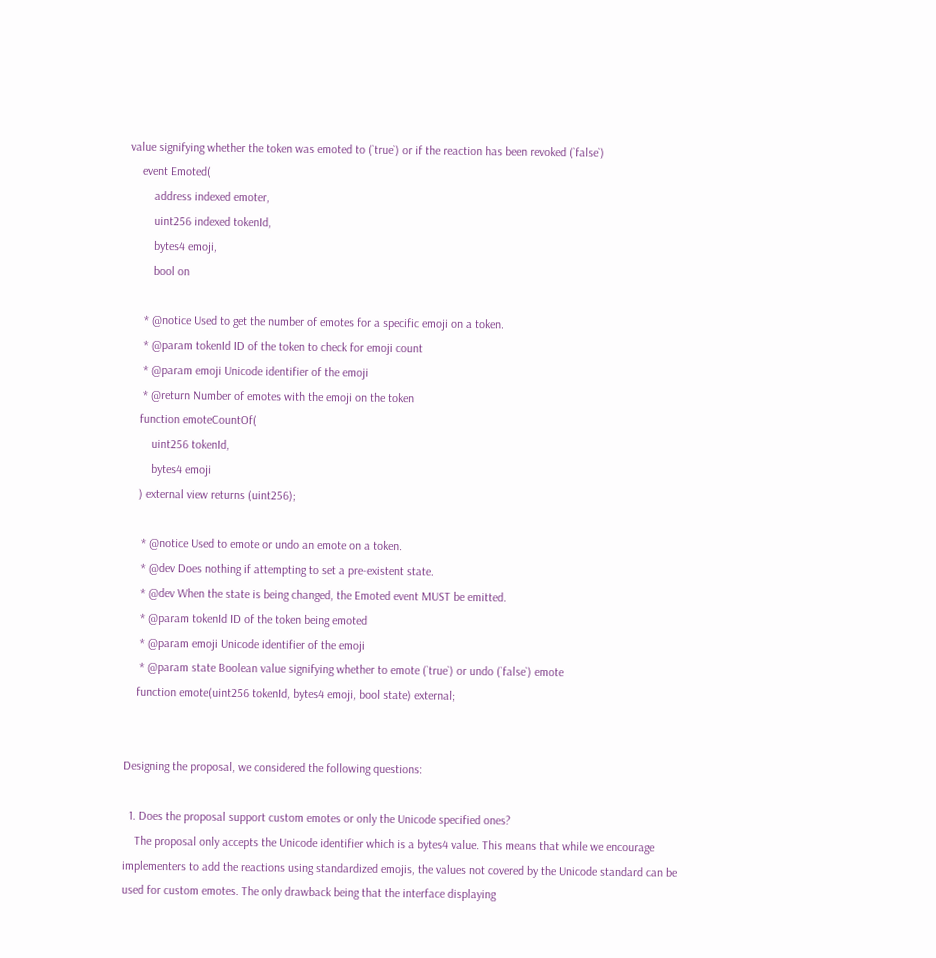value signifying whether the token was emoted to (`true`) or if the reaction has been revoked (`false`)
    event Emoted(
        address indexed emoter,
        uint256 indexed tokenId,
        bytes4 emoji,
        bool on

     * @notice Used to get the number of emotes for a specific emoji on a token.
     * @param tokenId ID of the token to check for emoji count
     * @param emoji Unicode identifier of the emoji
     * @return Number of emotes with the emoji on the token
    function emoteCountOf(
        uint256 tokenId,
        bytes4 emoji
    ) external view returns (uint256);

     * @notice Used to emote or undo an emote on a token.
     * @dev Does nothing if attempting to set a pre-existent state.
     * @dev When the state is being changed, the Emoted event MUST be emitted.
     * @param tokenId ID of the token being emoted
     * @param emoji Unicode identifier of the emoji
     * @param state Boolean value signifying whether to emote (`true`) or undo (`false`) emote
    function emote(uint256 tokenId, bytes4 emoji, bool state) external;


Designing the proposal, we considered the following questions:

  1. Does the proposal support custom emotes or only the Unicode specified ones?
    The proposal only accepts the Unicode identifier which is a bytes4 value. This means that while we encourage implementers to add the reactions using standardized emojis, the values not covered by the Unicode standard can be used for custom emotes. The only drawback being that the interface displaying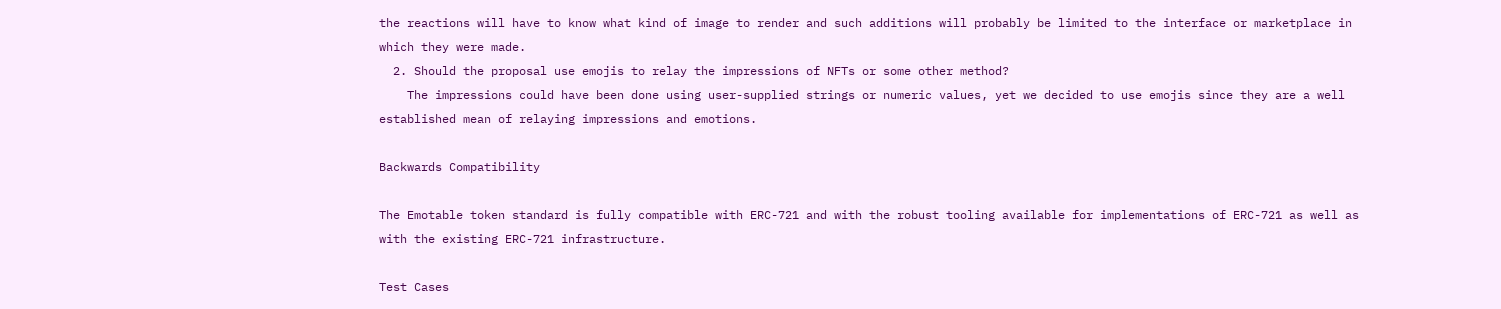the reactions will have to know what kind of image to render and such additions will probably be limited to the interface or marketplace in which they were made.
  2. Should the proposal use emojis to relay the impressions of NFTs or some other method?
    The impressions could have been done using user-supplied strings or numeric values, yet we decided to use emojis since they are a well established mean of relaying impressions and emotions.

Backwards Compatibility

The Emotable token standard is fully compatible with ERC-721 and with the robust tooling available for implementations of ERC-721 as well as with the existing ERC-721 infrastructure.

Test Cases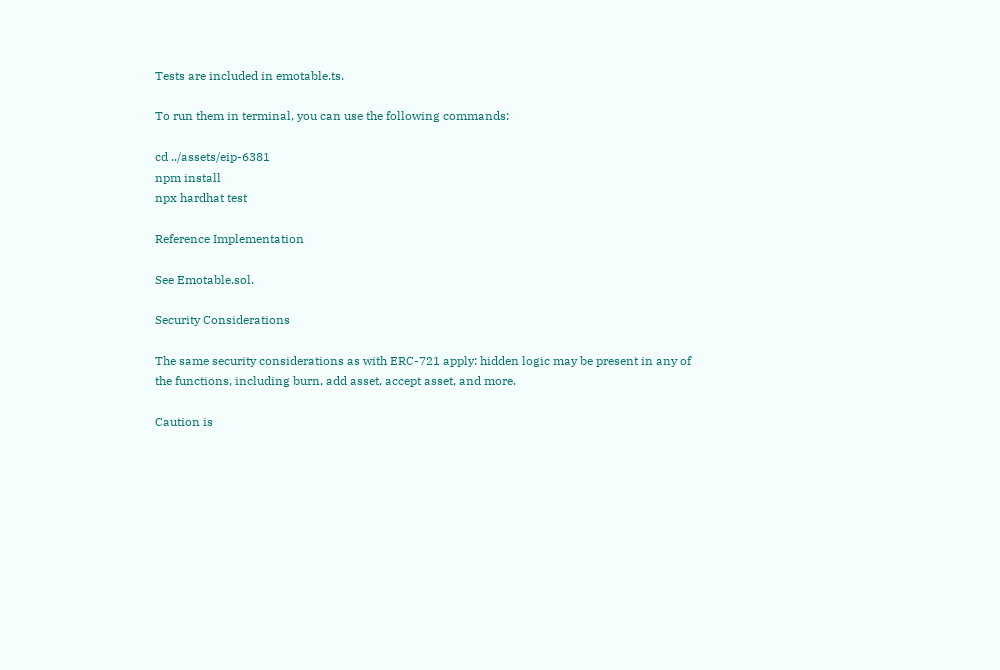Tests are included in emotable.ts.

To run them in terminal, you can use the following commands:

cd ../assets/eip-6381
npm install
npx hardhat test

Reference Implementation

See Emotable.sol.

Security Considerations

The same security considerations as with ERC-721 apply: hidden logic may be present in any of the functions, including burn, add asset, accept asset, and more.

Caution is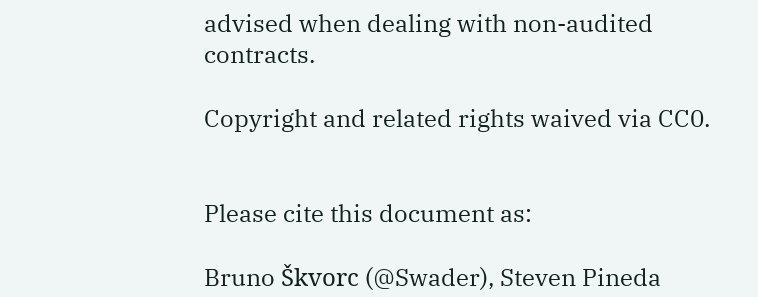advised when dealing with non-audited contracts.

Copyright and related rights waived via CC0.


Please cite this document as:

Bruno Škvorc (@Swader), Steven Pineda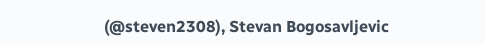(@steven2308), Stevan Bogosavljevic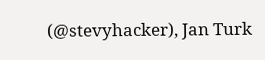(@stevyhacker), Jan Turk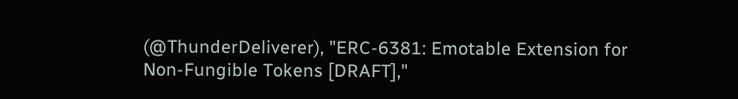(@ThunderDeliverer), "ERC-6381: Emotable Extension for Non-Fungible Tokens [DRAFT],"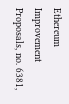Ethereum Improvement Proposals, no. 6381,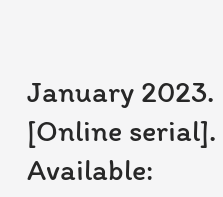January 2023. [Online serial]. Available: